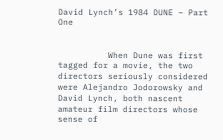David Lynch’s 1984 DUNE – Part One


          When Dune was first tagged for a movie, the two directors seriously considered were Alejandro Jodorowsky and David Lynch, both nascent amateur film directors whose sense of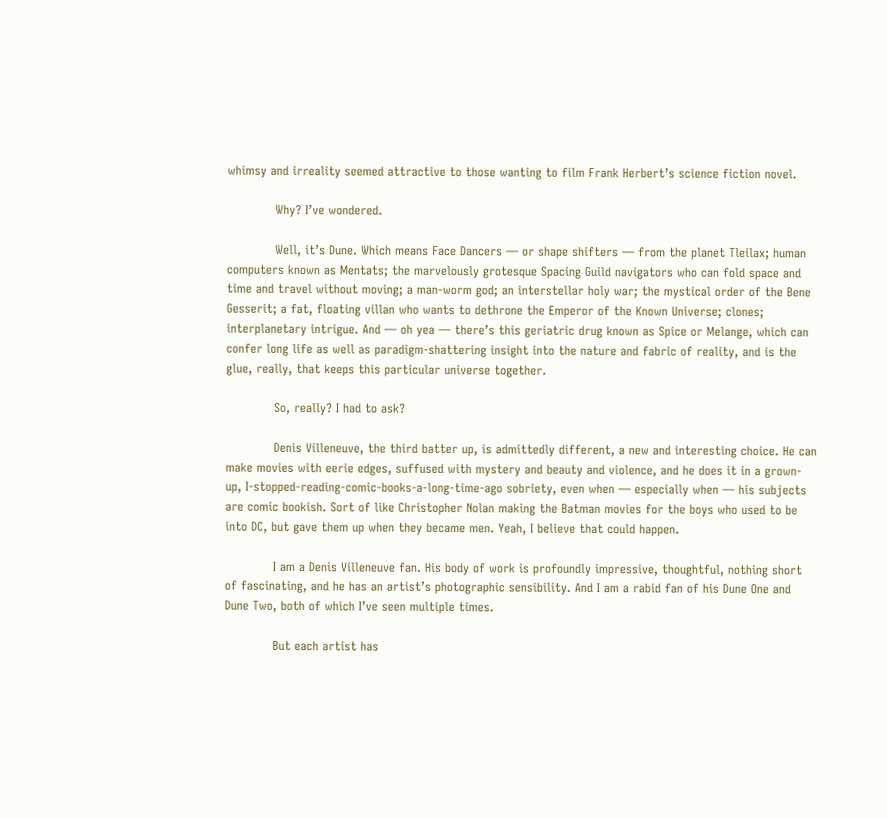whimsy and irreality seemed attractive to those wanting to film Frank Herbert’s science fiction novel.

            Why? I’ve wondered.

            Well, it’s Dune. Which means Face Dancers — or shape shifters — from the planet Tleilax; human computers known as Mentats; the marvelously grotesque Spacing Guild navigators who can fold space and time and travel without moving; a man-worm god; an interstellar holy war; the mystical order of the Bene Gesserit; a fat, floating villan who wants to dethrone the Emperor of the Known Universe; clones; interplanetary intrigue. And — oh yea — there’s this geriatric drug known as Spice or Melange, which can confer long life as well as paradigm-shattering insight into the nature and fabric of reality, and is the glue, really, that keeps this particular universe together.

            So, really? I had to ask?

            Denis Villeneuve, the third batter up, is admittedly different, a new and interesting choice. He can make movies with eerie edges, suffused with mystery and beauty and violence, and he does it in a grown-up, I-stopped-reading-comic-books-a-long-time-ago sobriety, even when — especially when — his subjects are comic bookish. Sort of like Christopher Nolan making the Batman movies for the boys who used to be into DC, but gave them up when they became men. Yeah, I believe that could happen.

            I am a Denis Villeneuve fan. His body of work is profoundly impressive, thoughtful, nothing short of fascinating, and he has an artist’s photographic sensibility. And I am a rabid fan of his Dune One and Dune Two, both of which I’ve seen multiple times.

            But each artist has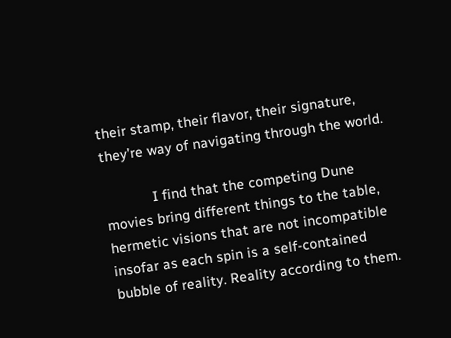their stamp, their flavor, their signature, they’re way of navigating through the world.

            I find that the competing Dune movies bring different things to the table, hermetic visions that are not incompatible insofar as each spin is a self-contained bubble of reality. Reality according to them.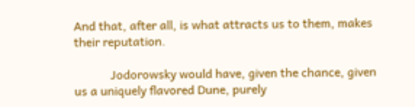And that, after all, is what attracts us to them, makes their reputation.

            Jodorowsky would have, given the chance, given us a uniquely flavored Dune, purely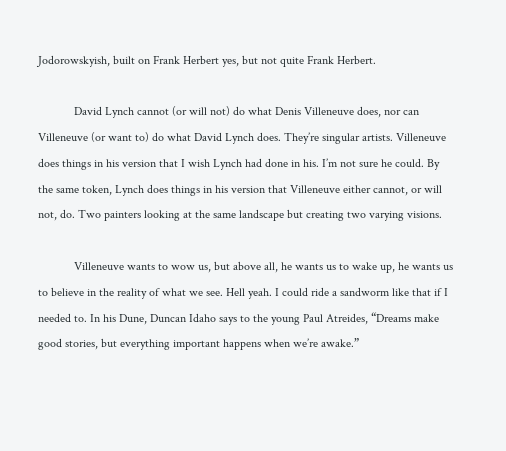Jodorowskyish, built on Frank Herbert yes, but not quite Frank Herbert.

            David Lynch cannot (or will not) do what Denis Villeneuve does, nor can Villeneuve (or want to) do what David Lynch does. They’re singular artists. Villeneuve does things in his version that I wish Lynch had done in his. I’m not sure he could. By the same token, Lynch does things in his version that Villeneuve either cannot, or will not, do. Two painters looking at the same landscape but creating two varying visions.

            Villeneuve wants to wow us, but above all, he wants us to wake up, he wants us to believe in the reality of what we see. Hell yeah. I could ride a sandworm like that if I needed to. In his Dune, Duncan Idaho says to the young Paul Atreides, “Dreams make good stories, but everything important happens when we’re awake.”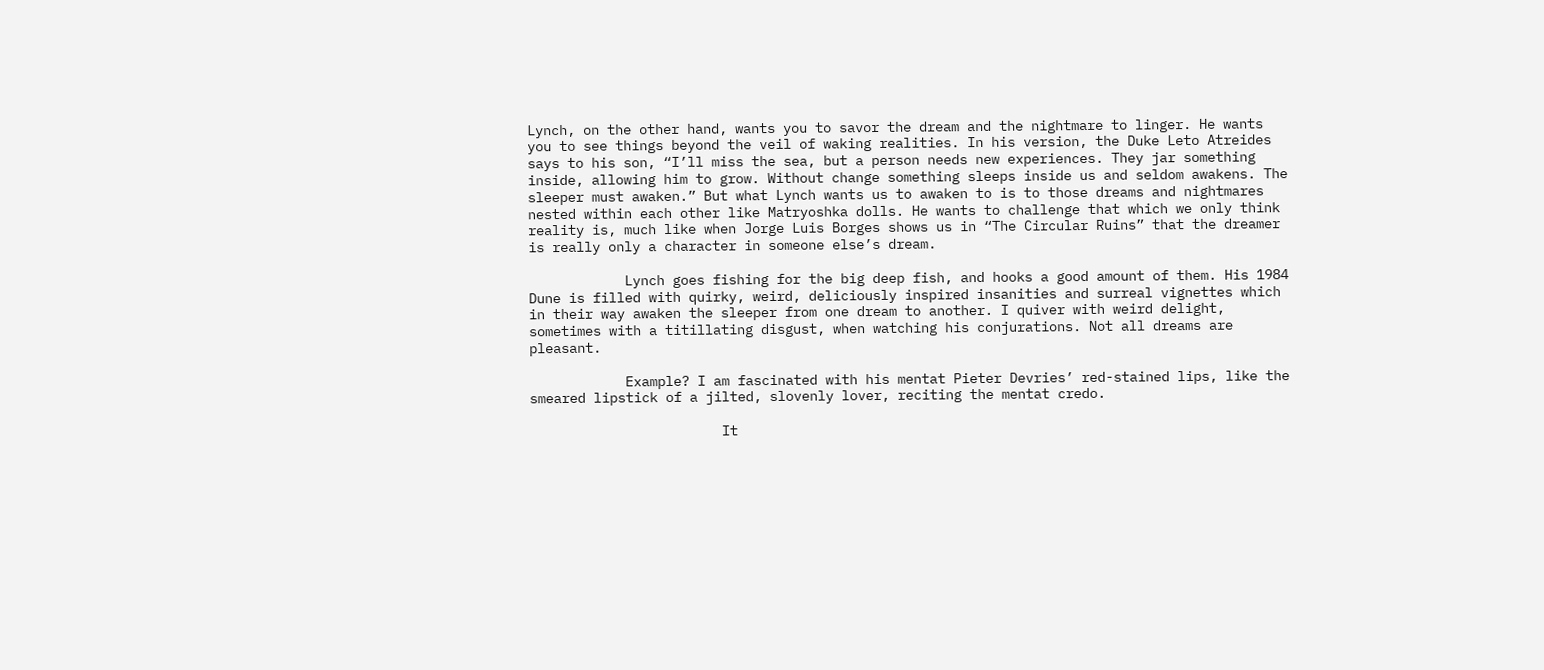Lynch, on the other hand, wants you to savor the dream and the nightmare to linger. He wants you to see things beyond the veil of waking realities. In his version, the Duke Leto Atreides says to his son, “I’ll miss the sea, but a person needs new experiences. They jar something inside, allowing him to grow. Without change something sleeps inside us and seldom awakens. The sleeper must awaken.” But what Lynch wants us to awaken to is to those dreams and nightmares nested within each other like Matryoshka dolls. He wants to challenge that which we only think reality is, much like when Jorge Luis Borges shows us in “The Circular Ruins” that the dreamer is really only a character in someone else’s dream.

            Lynch goes fishing for the big deep fish, and hooks a good amount of them. His 1984 Dune is filled with quirky, weird, deliciously inspired insanities and surreal vignettes which in their way awaken the sleeper from one dream to another. I quiver with weird delight, sometimes with a titillating disgust, when watching his conjurations. Not all dreams are pleasant.

            Example? I am fascinated with his mentat Pieter Devries’ red-stained lips, like the smeared lipstick of a jilted, slovenly lover, reciting the mentat credo.

                        It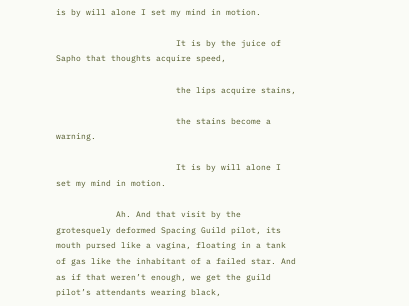is by will alone I set my mind in motion.

                        It is by the juice of Sapho that thoughts acquire speed,

                        the lips acquire stains,

                        the stains become a warning.

                        It is by will alone I set my mind in motion.

            Ah. And that visit by the grotesquely deformed Spacing Guild pilot, its mouth pursed like a vagina, floating in a tank of gas like the inhabitant of a failed star. And as if that weren’t enough, we get the guild pilot’s attendants wearing black,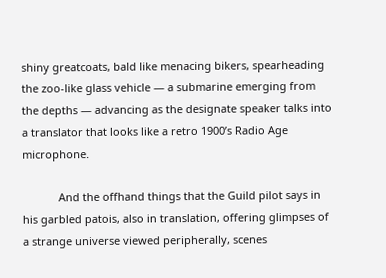shiny greatcoats, bald like menacing bikers, spearheading the zoo-like glass vehicle — a submarine emerging from the depths — advancing as the designate speaker talks into a translator that looks like a retro 1900’s Radio Age microphone.

            And the offhand things that the Guild pilot says in his garbled patois, also in translation, offering glimpses of a strange universe viewed peripherally, scenes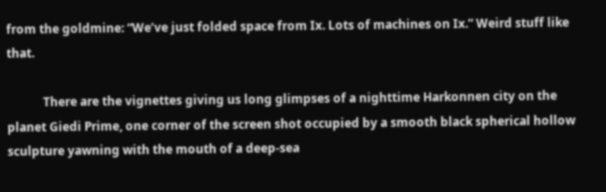from the goldmine: “We’ve just folded space from Ix. Lots of machines on Ix.” Weird stuff like that.

            There are the vignettes giving us long glimpses of a nighttime Harkonnen city on the planet Giedi Prime, one corner of the screen shot occupied by a smooth black spherical hollow sculpture yawning with the mouth of a deep-sea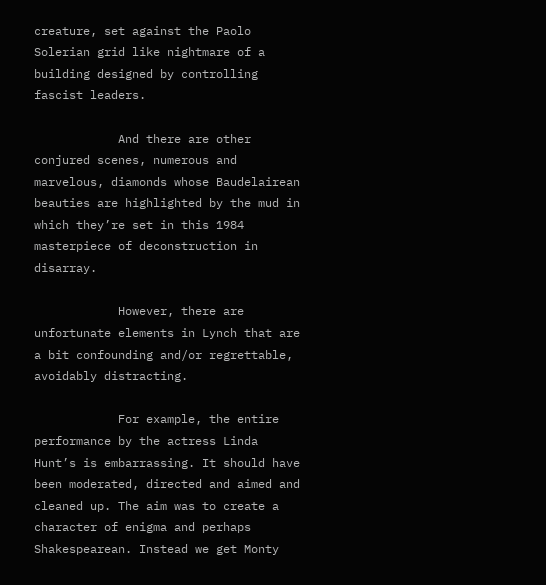creature, set against the Paolo Solerian grid like nightmare of a building designed by controlling fascist leaders.

            And there are other conjured scenes, numerous and marvelous, diamonds whose Baudelairean beauties are highlighted by the mud in which they’re set in this 1984 masterpiece of deconstruction in disarray.

            However, there are unfortunate elements in Lynch that are a bit confounding and/or regrettable, avoidably distracting.

            For example, the entire performance by the actress Linda Hunt’s is embarrassing. It should have been moderated, directed and aimed and cleaned up. The aim was to create a character of enigma and perhaps Shakespearean. Instead we get Monty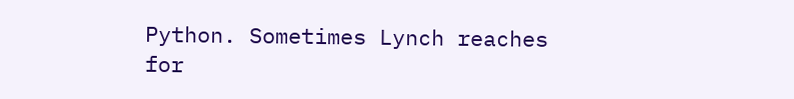Python. Sometimes Lynch reaches for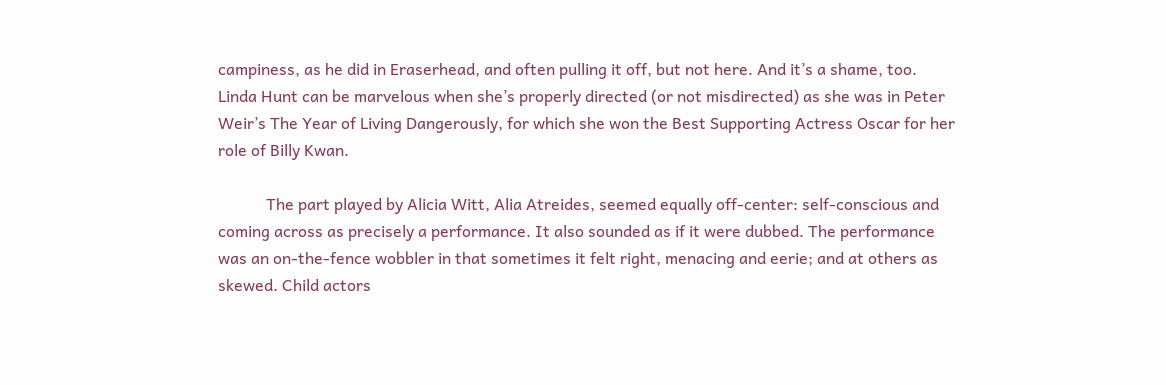campiness, as he did in Eraserhead, and often pulling it off, but not here. And it’s a shame, too. Linda Hunt can be marvelous when she’s properly directed (or not misdirected) as she was in Peter Weir’s The Year of Living Dangerously, for which she won the Best Supporting Actress Oscar for her role of Billy Kwan.

            The part played by Alicia Witt, Alia Atreides, seemed equally off-center: self-conscious and coming across as precisely a performance. It also sounded as if it were dubbed. The performance was an on-the-fence wobbler in that sometimes it felt right, menacing and eerie; and at others as skewed. Child actors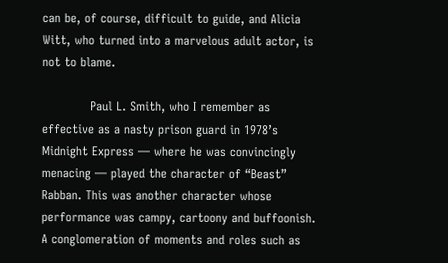can be, of course, difficult to guide, and Alicia Witt, who turned into a marvelous adult actor, is not to blame.

            Paul L. Smith, who I remember as effective as a nasty prison guard in 1978’s Midnight Express — where he was convincingly menacing — played the character of “Beast” Rabban. This was another character whose performance was campy, cartoony and buffoonish. A conglomeration of moments and roles such as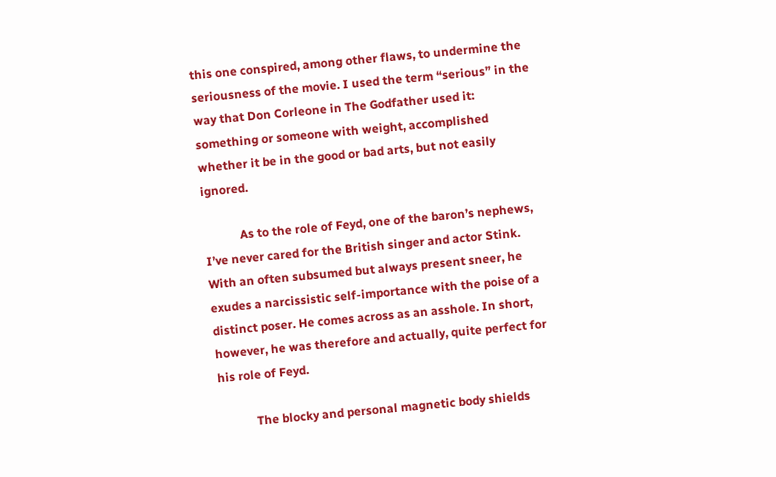this one conspired, among other flaws, to undermine the seriousness of the movie. I used the term “serious” in the way that Don Corleone in The Godfather used it: something or someone with weight, accomplished whether it be in the good or bad arts, but not easily ignored.

            As to the role of Feyd, one of the baron’s nephews, I’ve never cared for the British singer and actor Stink. With an often subsumed but always present sneer, he exudes a narcissistic self-importance with the poise of a distinct poser. He comes across as an asshole. In short, however, he was therefore and actually, quite perfect for his role of Feyd.

            The blocky and personal magnetic body shields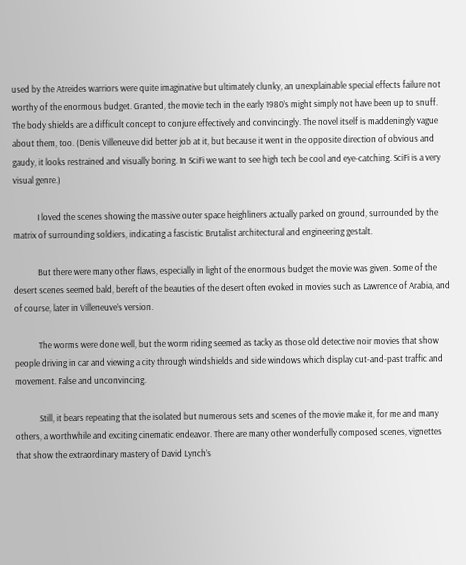used by the Atreides warriors were quite imaginative but ultimately clunky, an unexplainable special effects failure not worthy of the enormous budget. Granted, the movie tech in the early 1980’s might simply not have been up to snuff. The body shields are a difficult concept to conjure effectively and convincingly. The novel itself is maddeningly vague about them, too. (Denis Villeneuve did better job at it, but because it went in the opposite direction of obvious and gaudy, it looks restrained and visually boring. In SciFi we want to see high tech be cool and eye-catching. SciFi is a very visual genre.)

            I loved the scenes showing the massive outer space heighliners actually parked on ground, surrounded by the matrix of surrounding soldiers, indicating a fascistic Brutalist architectural and engineering gestalt.

            But there were many other flaws, especially in light of the enormous budget the movie was given. Some of the desert scenes seemed bald, bereft of the beauties of the desert often evoked in movies such as Lawrence of Arabia, and of course, later in Villeneuve’s version.

            The worms were done well, but the worm riding seemed as tacky as those old detective noir movies that show people driving in car and viewing a city through windshields and side windows which display cut-and-past traffic and movement. False and unconvincing.

            Still, it bears repeating that the isolated but numerous sets and scenes of the movie make it, for me and many others, a worthwhile and exciting cinematic endeavor. There are many other wonderfully composed scenes, vignettes that show the extraordinary mastery of David Lynch’s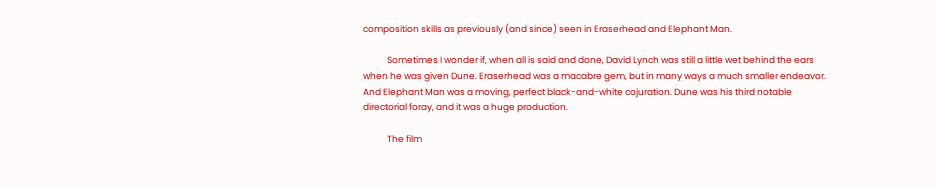composition skills as previously (and since) seen in Eraserhead and Elephant Man.

            Sometimes I wonder if, when all is said and done, David Lynch was still a little wet behind the ears when he was given Dune. Eraserhead was a macabre gem, but in many ways a much smaller endeavor. And Elephant Man was a moving, perfect black-and-white cojuration. Dune was his third notable directorial foray, and it was a huge production.

            The film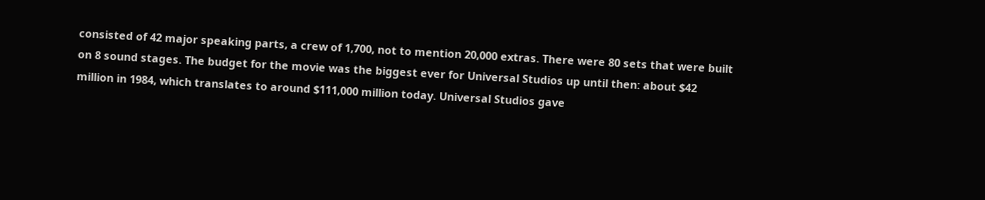consisted of 42 major speaking parts, a crew of 1,700, not to mention 20,000 extras. There were 80 sets that were built on 8 sound stages. The budget for the movie was the biggest ever for Universal Studios up until then: about $42 million in 1984, which translates to around $111,000 million today. Universal Studios gave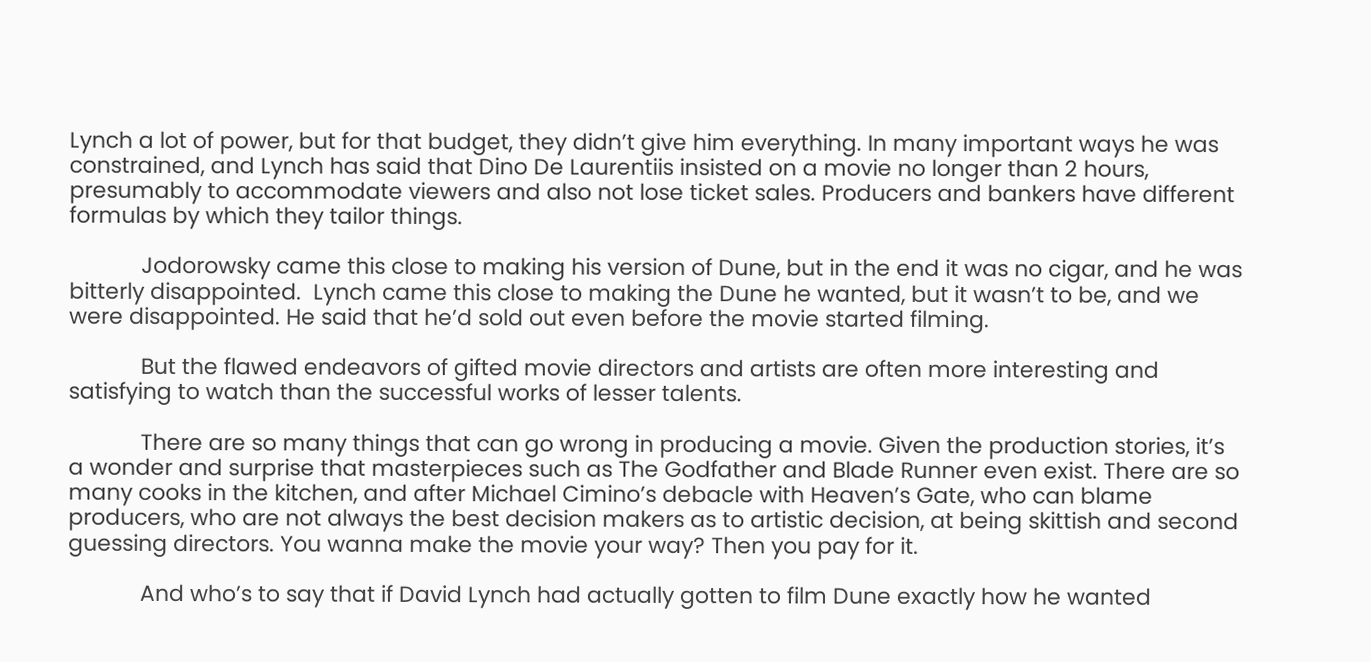Lynch a lot of power, but for that budget, they didn’t give him everything. In many important ways he was constrained, and Lynch has said that Dino De Laurentiis insisted on a movie no longer than 2 hours, presumably to accommodate viewers and also not lose ticket sales. Producers and bankers have different formulas by which they tailor things.

            Jodorowsky came this close to making his version of Dune, but in the end it was no cigar, and he was bitterly disappointed.  Lynch came this close to making the Dune he wanted, but it wasn’t to be, and we were disappointed. He said that he’d sold out even before the movie started filming.

            But the flawed endeavors of gifted movie directors and artists are often more interesting and satisfying to watch than the successful works of lesser talents.

            There are so many things that can go wrong in producing a movie. Given the production stories, it’s a wonder and surprise that masterpieces such as The Godfather and Blade Runner even exist. There are so many cooks in the kitchen, and after Michael Cimino’s debacle with Heaven’s Gate, who can blame producers, who are not always the best decision makers as to artistic decision, at being skittish and second guessing directors. You wanna make the movie your way? Then you pay for it.

            And who’s to say that if David Lynch had actually gotten to film Dune exactly how he wanted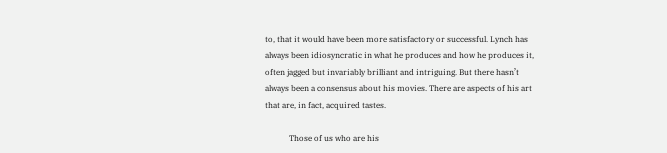to, that it would have been more satisfactory or successful. Lynch has always been idiosyncratic in what he produces and how he produces it, often jagged but invariably brilliant and intriguing. But there hasn’t always been a consensus about his movies. There are aspects of his art that are, in fact, acquired tastes.

            Those of us who are his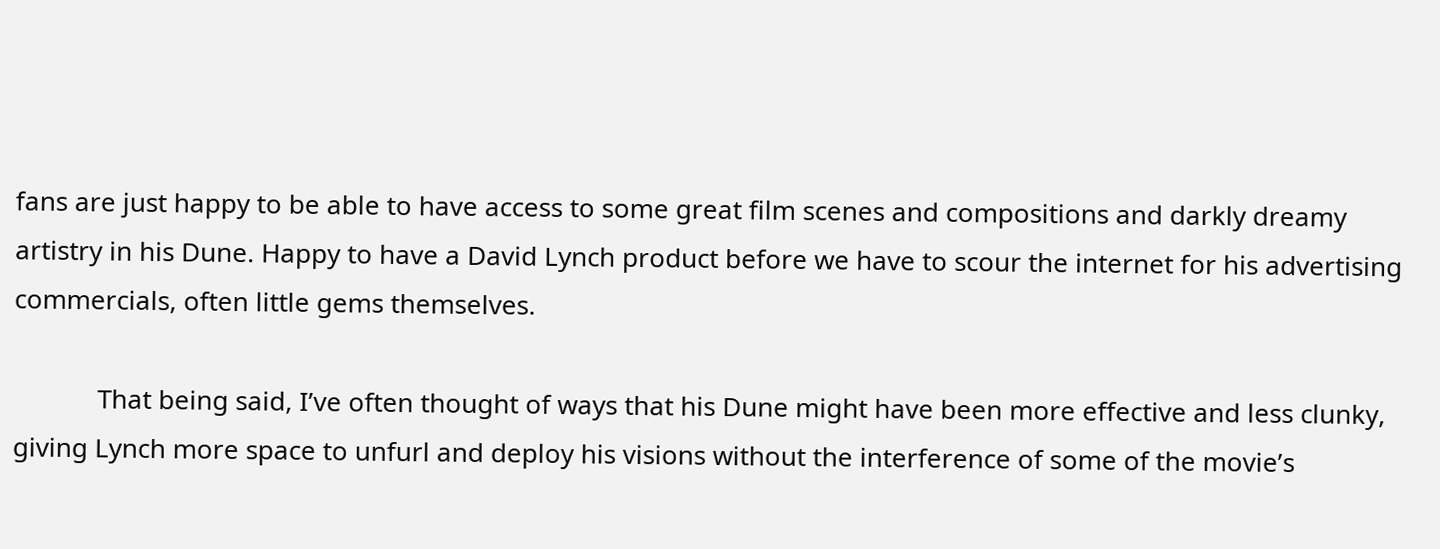fans are just happy to be able to have access to some great film scenes and compositions and darkly dreamy artistry in his Dune. Happy to have a David Lynch product before we have to scour the internet for his advertising commercials, often little gems themselves.

            That being said, I’ve often thought of ways that his Dune might have been more effective and less clunky, giving Lynch more space to unfurl and deploy his visions without the interference of some of the movie’s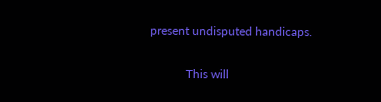present undisputed handicaps.

            This will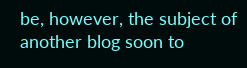be, however, the subject of another blog soon to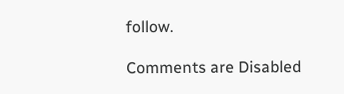follow.

Comments are Disabled